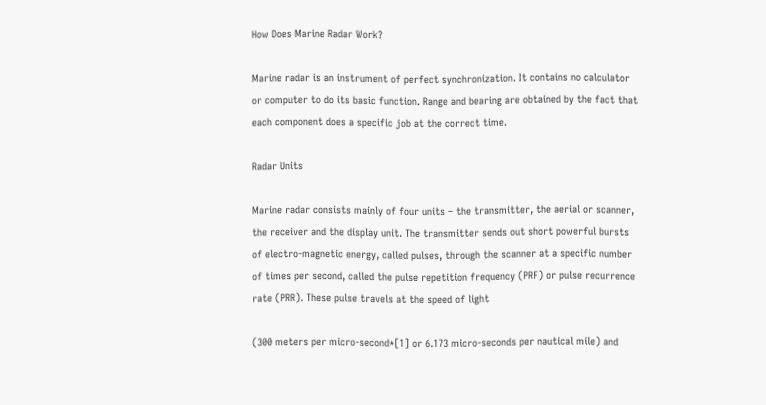How Does Marine Radar Work?

Marine radar is an instrument of perfect synchronization. It contains no calculator or computer to do its basic function. Range and bearing are obtained by the fact that each component does a specific job at the correct time.

Radar Units

Marine radar consists mainly of four units – the transmitter, the aerial or scanner, the receiver and the display unit. The transmitter sends out short powerful bursts of electro-magnetic energy, called pulses, through the scanner at a specific number of times per second, called the pulse repetition frequency (PRF) or pulse recurrence rate (PRR). These pulse travels at the speed of light

(300 meters per micro-second*[1] or 6.173 micro-seconds per nautical mile) and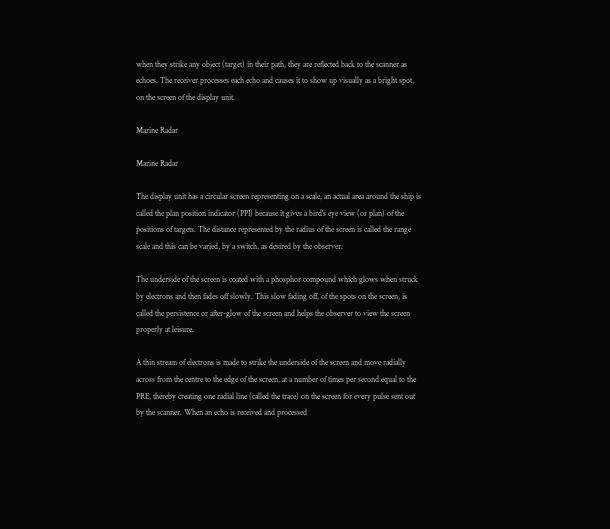when they strike any object (target) in their path, they are reflected back to the scanner as echoes. The receiver processes each echo and causes it to show up visually as a bright spot, on the screen of the display unit.

Marine Radar

Marine Radar

The display unit has a circular screen representing on a scale, an actual area around the ship is called the plan position indicator (PPI) because it gives a bird’s eye view (or plan) of the positions of targets. The distance represented by the radius of the screen is called the range scale and this can be varied, by a switch, as desired by the observer.

The underside of the screen is coated with a phosphor compound which glows when struck by electrons and then fades off slowly. This slow fading off, of the spots on the screen, is called the persistence or after-glow of the screen and helps the observer to view the screen properly at leisure.

A thin stream of electrons is made to strike the underside of the screen and move radially across from the centre to the edge of the screen, at a number of times per second equal to the PRE, thereby creating one radial line (called the trace) on the screen for every pulse sent out by the scanner. When an echo is received and processed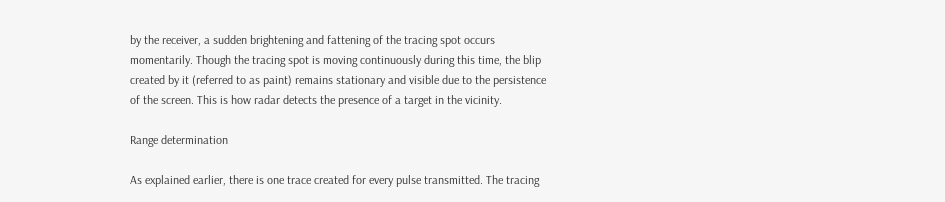by the receiver, a sudden brightening and fattening of the tracing spot occurs momentarily. Though the tracing spot is moving continuously during this time, the blip created by it (referred to as paint) remains stationary and visible due to the persistence of the screen. This is how radar detects the presence of a target in the vicinity.

Range determination

As explained earlier, there is one trace created for every pulse transmitted. The tracing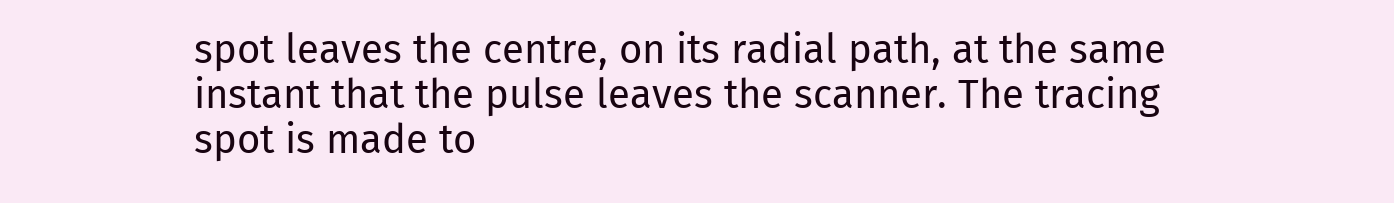spot leaves the centre, on its radial path, at the same instant that the pulse leaves the scanner. The tracing spot is made to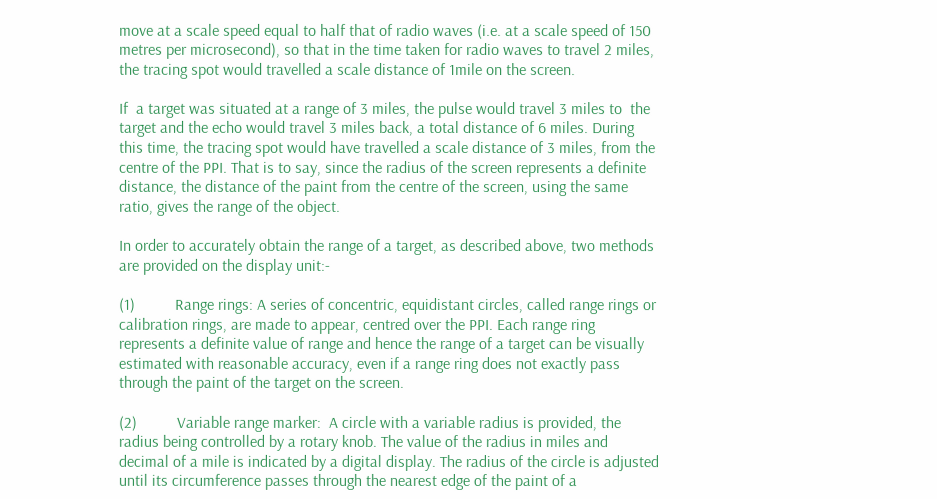move at a scale speed equal to half that of radio waves (i.e. at a scale speed of 150 metres per microsecond), so that in the time taken for radio waves to travel 2 miles, the tracing spot would travelled a scale distance of 1mile on the screen.

If  a target was situated at a range of 3 miles, the pulse would travel 3 miles to  the target and the echo would travel 3 miles back, a total distance of 6 miles. During this time, the tracing spot would have travelled a scale distance of 3 miles, from the centre of the PPI. That is to say, since the radius of the screen represents a definite distance, the distance of the paint from the centre of the screen, using the same ratio, gives the range of the object.

In order to accurately obtain the range of a target, as described above, two methods are provided on the display unit:-

(1)          Range rings: A series of concentric, equidistant circles, called range rings or calibration rings, are made to appear, centred over the PPI. Each range ring represents a definite value of range and hence the range of a target can be visually estimated with reasonable accuracy, even if a range ring does not exactly pass through the paint of the target on the screen.

(2)          Variable range marker:  A circle with a variable radius is provided, the radius being controlled by a rotary knob. The value of the radius in miles and decimal of a mile is indicated by a digital display. The radius of the circle is adjusted until its circumference passes through the nearest edge of the paint of a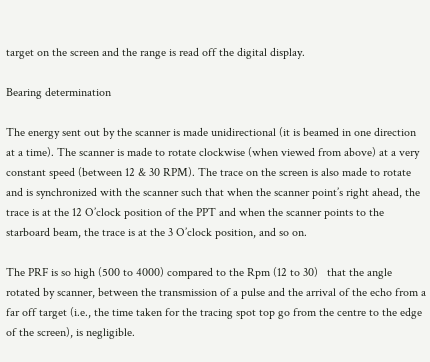target on the screen and the range is read off the digital display.

Bearing determination

The energy sent out by the scanner is made unidirectional (it is beamed in one direction at a time). The scanner is made to rotate clockwise (when viewed from above) at a very constant speed (between 12 & 30 RPM). The trace on the screen is also made to rotate and is synchronized with the scanner such that when the scanner point’s right ahead, the trace is at the 12 O’clock position of the PPT and when the scanner points to the starboard beam, the trace is at the 3 O’clock position, and so on.

The PRF is so high (500 to 4000) compared to the Rpm (12 to 30)   that the angle rotated by scanner, between the transmission of a pulse and the arrival of the echo from a far off target (i.e., the time taken for the tracing spot top go from the centre to the edge of the screen), is negligible.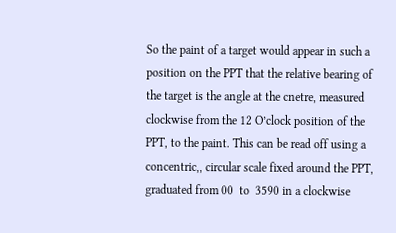So the paint of a target would appear in such a position on the PPT that the relative bearing of the target is the angle at the cnetre, measured clockwise from the 12 O’clock position of the PPT, to the paint. This can be read off using a concentric,, circular scale fixed around the PPT, graduated from 00  to  3590 in a clockwise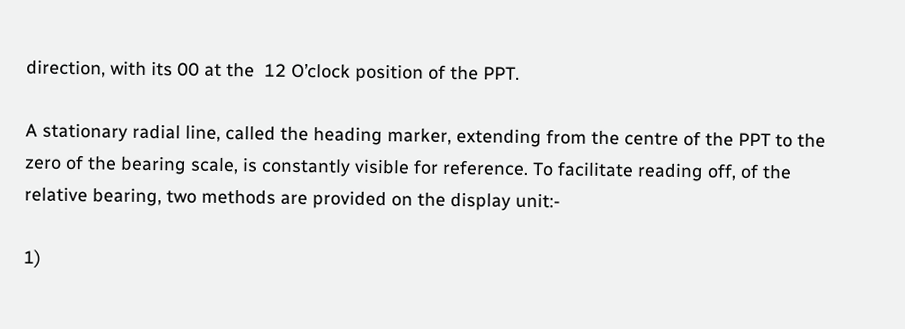direction, with its 00 at the  12 O’clock position of the PPT.

A stationary radial line, called the heading marker, extending from the centre of the PPT to the zero of the bearing scale, is constantly visible for reference. To facilitate reading off, of the relative bearing, two methods are provided on the display unit:-

1)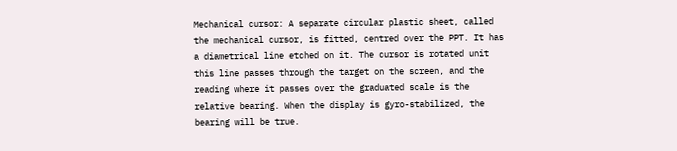Mechanical cursor: A separate circular plastic sheet, called the mechanical cursor, is fitted, centred over the PPT. It has a diametrical line etched on it. The cursor is rotated unit this line passes through the target on the screen, and the reading where it passes over the graduated scale is the relative bearing. When the display is gyro-stabilized, the bearing will be true.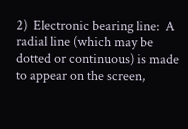2)  Electronic bearing line:  A radial line (which may be dotted or continuous) is made to appear on the screen,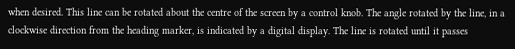when desired. This line can be rotated about the centre of the screen by a control knob. The angle rotated by the line, in a clockwise direction from the heading marker, is indicated by a digital display. The line is rotated until it passes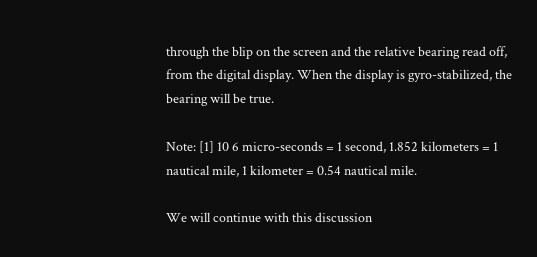through the blip on the screen and the relative bearing read off, from the digital display. When the display is gyro-stabilized, the bearing will be true.

Note: [1] 10 6 micro-seconds = 1 second, 1.852 kilometers = 1 nautical mile, 1 kilometer = 0.54 nautical mile.

We will continue with this discussion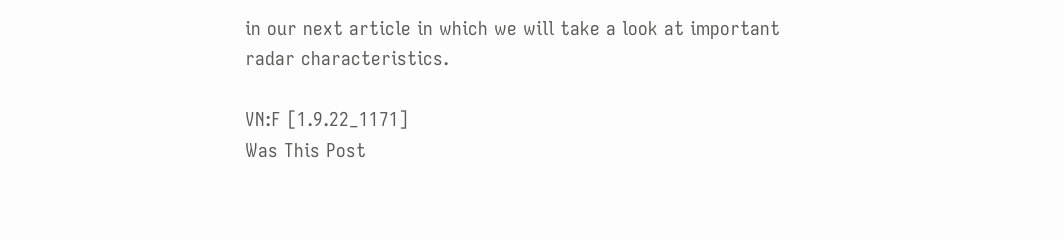in our next article in which we will take a look at important radar characteristics.

VN:F [1.9.22_1171]
Was This Post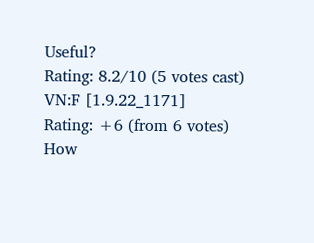Useful?
Rating: 8.2/10 (5 votes cast)
VN:F [1.9.22_1171]
Rating: +6 (from 6 votes)
How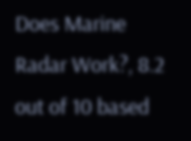Does Marine Radar Work?, 8.2 out of 10 based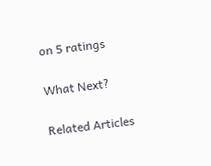on 5 ratings

What Next?

Related Articles